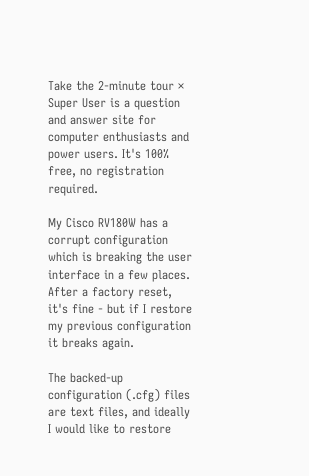Take the 2-minute tour ×
Super User is a question and answer site for computer enthusiasts and power users. It's 100% free, no registration required.

My Cisco RV180W has a corrupt configuration which is breaking the user interface in a few places. After a factory reset, it's fine - but if I restore my previous configuration it breaks again.

The backed-up configuration (.cfg) files are text files, and ideally I would like to restore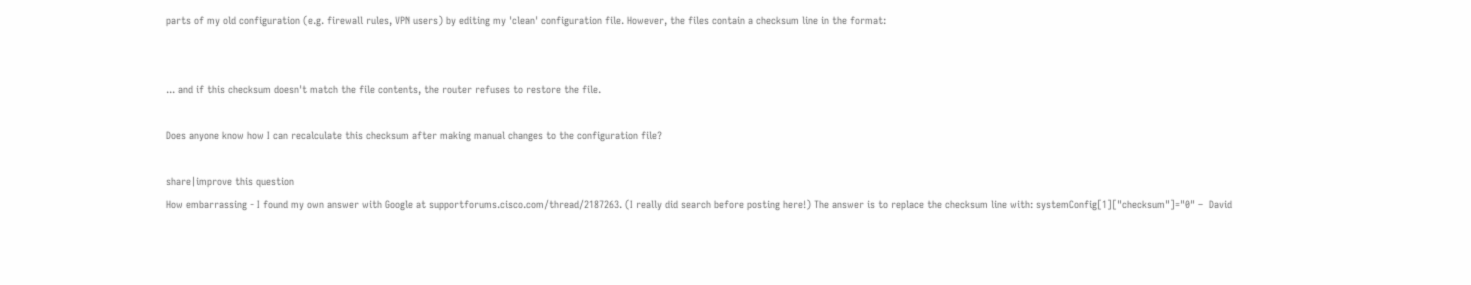parts of my old configuration (e.g. firewall rules, VPN users) by editing my 'clean' configuration file. However, the files contain a checksum line in the format:


... and if this checksum doesn't match the file contents, the router refuses to restore the file.

Does anyone know how I can recalculate this checksum after making manual changes to the configuration file?

share|improve this question
How embarrassing - I found my own answer with Google at supportforums.cisco.com/thread/2187263. (I really did search before posting here!) The answer is to replace the checksum line with: systemConfig[1]["checksum"]="0" –  David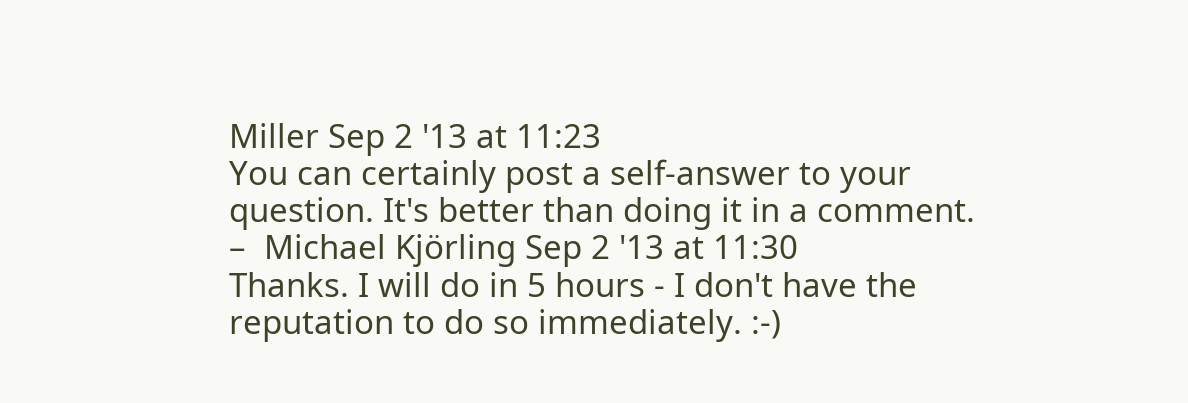Miller Sep 2 '13 at 11:23
You can certainly post a self-answer to your question. It's better than doing it in a comment. –  Michael Kjörling Sep 2 '13 at 11:30
Thanks. I will do in 5 hours - I don't have the reputation to do so immediately. :-)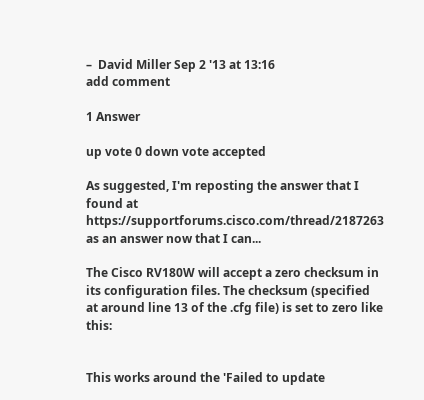–  David Miller Sep 2 '13 at 13:16
add comment

1 Answer

up vote 0 down vote accepted

As suggested, I'm reposting the answer that I found at https://supportforums.cisco.com/thread/2187263 as an answer now that I can...

The Cisco RV180W will accept a zero checksum in its configuration files. The checksum (specified at around line 13 of the .cfg file) is set to zero like this:


This works around the 'Failed to update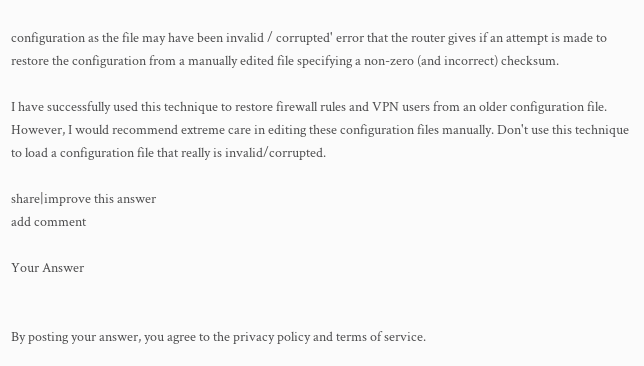configuration as the file may have been invalid / corrupted' error that the router gives if an attempt is made to restore the configuration from a manually edited file specifying a non-zero (and incorrect) checksum.

I have successfully used this technique to restore firewall rules and VPN users from an older configuration file. However, I would recommend extreme care in editing these configuration files manually. Don't use this technique to load a configuration file that really is invalid/corrupted.

share|improve this answer
add comment

Your Answer


By posting your answer, you agree to the privacy policy and terms of service.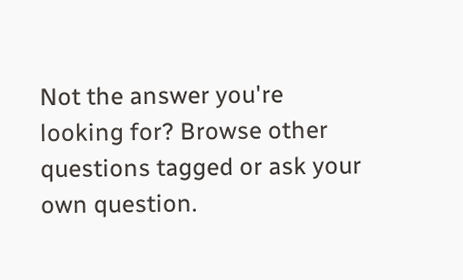Not the answer you're looking for? Browse other questions tagged or ask your own question.